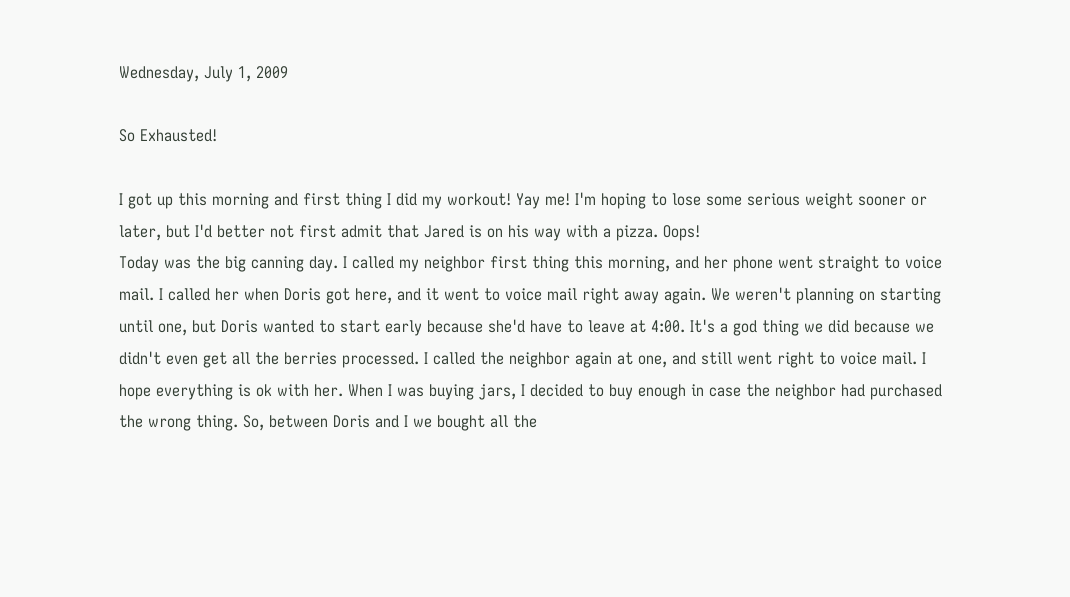Wednesday, July 1, 2009

So Exhausted!

I got up this morning and first thing I did my workout! Yay me! I'm hoping to lose some serious weight sooner or later, but I'd better not first admit that Jared is on his way with a pizza. Oops!
Today was the big canning day. I called my neighbor first thing this morning, and her phone went straight to voice mail. I called her when Doris got here, and it went to voice mail right away again. We weren't planning on starting until one, but Doris wanted to start early because she'd have to leave at 4:00. It's a god thing we did because we didn't even get all the berries processed. I called the neighbor again at one, and still went right to voice mail. I hope everything is ok with her. When I was buying jars, I decided to buy enough in case the neighbor had purchased the wrong thing. So, between Doris and I we bought all the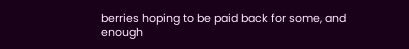berries hoping to be paid back for some, and enough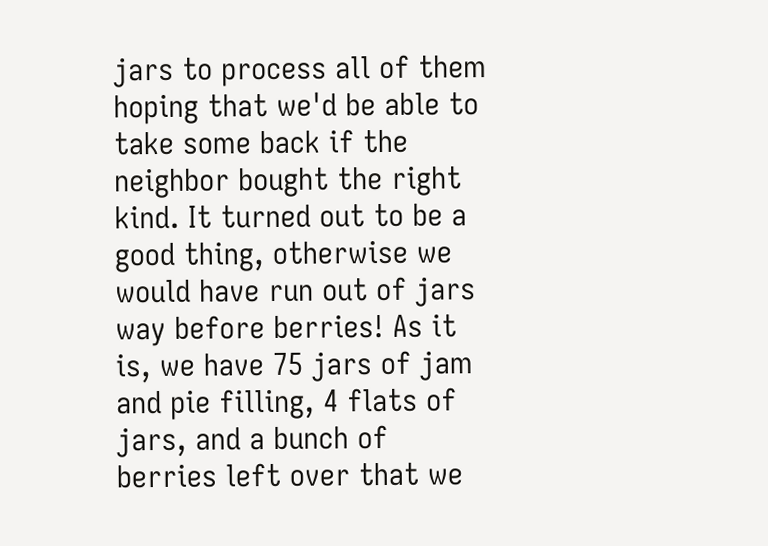jars to process all of them hoping that we'd be able to take some back if the neighbor bought the right kind. It turned out to be a good thing, otherwise we would have run out of jars way before berries! As it is, we have 75 jars of jam and pie filling, 4 flats of jars, and a bunch of berries left over that we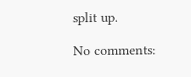split up.

No comments: